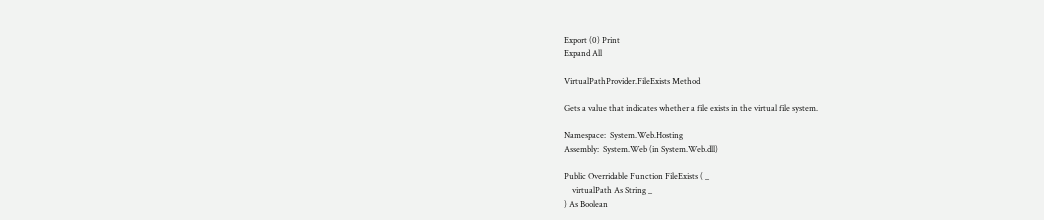Export (0) Print
Expand All

VirtualPathProvider.FileExists Method

Gets a value that indicates whether a file exists in the virtual file system.

Namespace:  System.Web.Hosting
Assembly:  System.Web (in System.Web.dll)

Public Overridable Function FileExists ( _
    virtualPath As String _
) As Boolean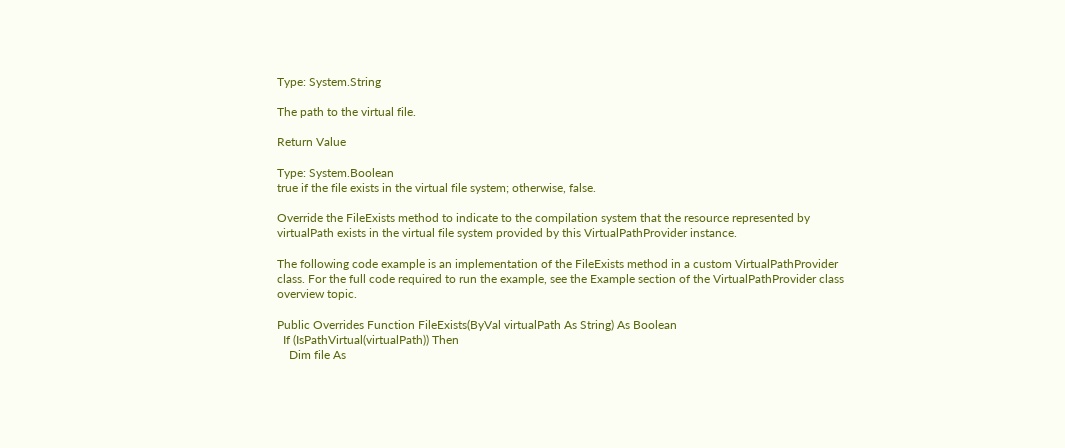Type: System.String

The path to the virtual file.

Return Value

Type: System.Boolean
true if the file exists in the virtual file system; otherwise, false.

Override the FileExists method to indicate to the compilation system that the resource represented by virtualPath exists in the virtual file system provided by this VirtualPathProvider instance.

The following code example is an implementation of the FileExists method in a custom VirtualPathProvider class. For the full code required to run the example, see the Example section of the VirtualPathProvider class overview topic.

Public Overrides Function FileExists(ByVal virtualPath As String) As Boolean
  If (IsPathVirtual(virtualPath)) Then
    Dim file As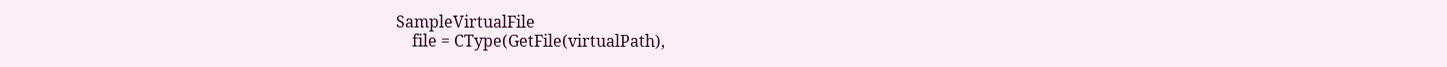SampleVirtualFile
    file = CType(GetFile(virtualPath),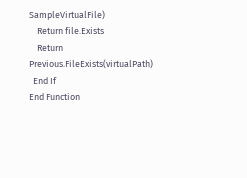SampleVirtualFile)
    Return file.Exists
    Return Previous.FileExists(virtualPath)
  End If
End Function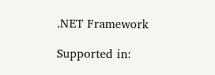.NET Framework

Supported in: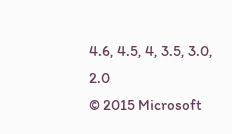4.6, 4.5, 4, 3.5, 3.0, 2.0
© 2015 Microsoft